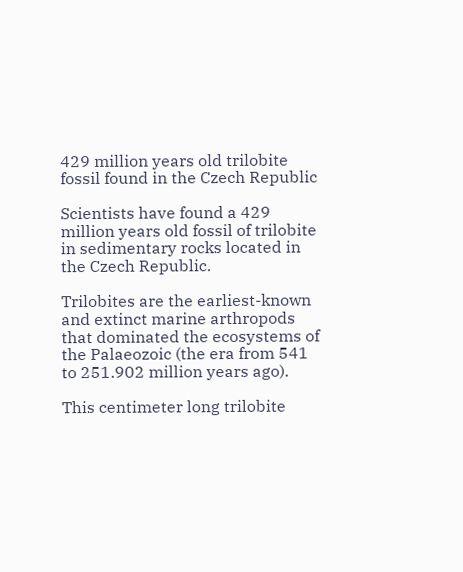429 million years old trilobite fossil found in the Czech Republic

Scientists have found a 429 million years old fossil of trilobite in sedimentary rocks located in the Czech Republic.

Trilobites are the earliest-known and extinct marine arthropods that dominated the ecosystems of the Palaeozoic (the era from 541 to 251.902 million years ago).

This centimeter long trilobite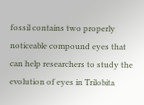fossil contains two properly noticeable compound eyes that can help researchers to study the evolution of eyes in Trilobita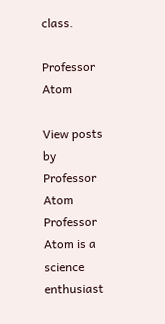class.

Professor Atom

View posts by Professor Atom
Professor Atom is a science enthusiast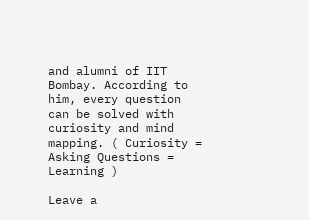and alumni of IIT Bombay. According to him, every question can be solved with curiosity and mind mapping. ( Curiosity = Asking Questions = Learning )

Leave a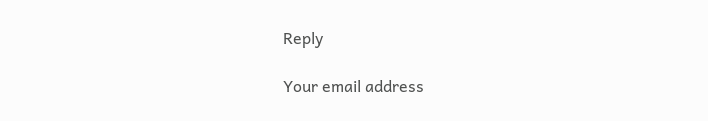Reply

Your email address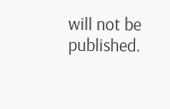will not be published.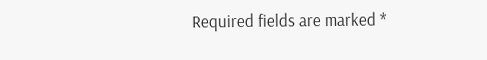Required fields are marked *